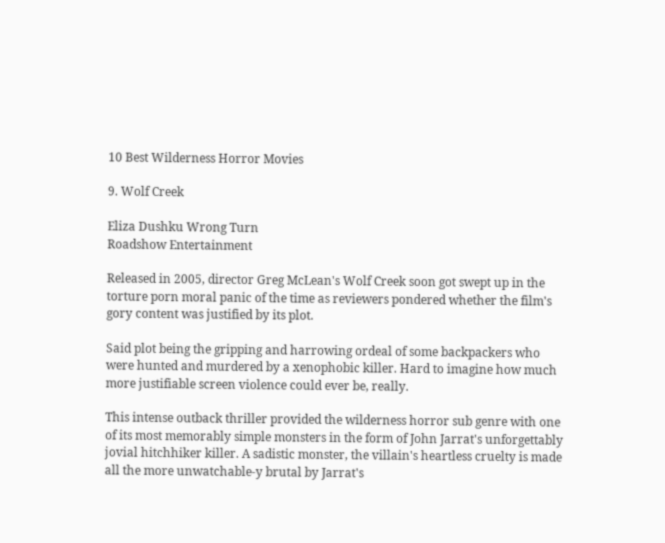10 Best Wilderness Horror Movies

9. Wolf Creek

Eliza Dushku Wrong Turn
Roadshow Entertainment

Released in 2005, director Greg McLean's Wolf Creek soon got swept up in the torture porn moral panic of the time as reviewers pondered whether the film's gory content was justified by its plot.

Said plot being the gripping and harrowing ordeal of some backpackers who were hunted and murdered by a xenophobic killer. Hard to imagine how much more justifiable screen violence could ever be, really.

This intense outback thriller provided the wilderness horror sub genre with one of its most memorably simple monsters in the form of John Jarrat's unforgettably jovial hitchhiker killer. A sadistic monster, the villain's heartless cruelty is made all the more unwatchable-y brutal by Jarrat's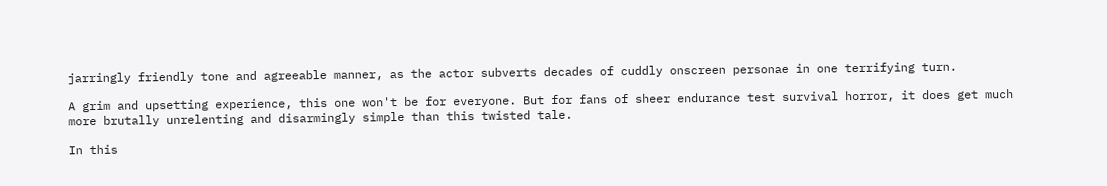jarringly friendly tone and agreeable manner, as the actor subverts decades of cuddly onscreen personae in one terrifying turn.

A grim and upsetting experience, this one won't be for everyone. But for fans of sheer endurance test survival horror, it does get much more brutally unrelenting and disarmingly simple than this twisted tale.

In this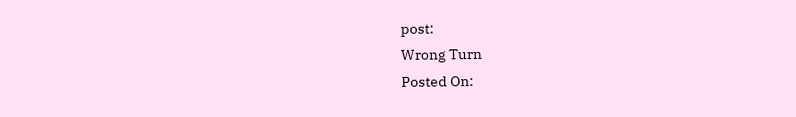post:
Wrong Turn
Posted On: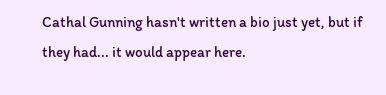Cathal Gunning hasn't written a bio just yet, but if they had... it would appear here.